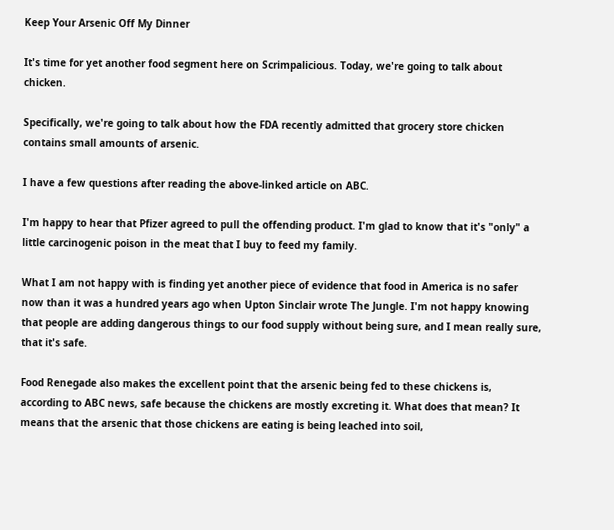Keep Your Arsenic Off My Dinner

It's time for yet another food segment here on Scrimpalicious. Today, we're going to talk about chicken.

Specifically, we're going to talk about how the FDA recently admitted that grocery store chicken contains small amounts of arsenic.

I have a few questions after reading the above-linked article on ABC.

I'm happy to hear that Pfizer agreed to pull the offending product. I'm glad to know that it's "only" a little carcinogenic poison in the meat that I buy to feed my family.

What I am not happy with is finding yet another piece of evidence that food in America is no safer now than it was a hundred years ago when Upton Sinclair wrote The Jungle. I'm not happy knowing that people are adding dangerous things to our food supply without being sure, and I mean really sure, that it's safe.

Food Renegade also makes the excellent point that the arsenic being fed to these chickens is, according to ABC news, safe because the chickens are mostly excreting it. What does that mean? It means that the arsenic that those chickens are eating is being leached into soil,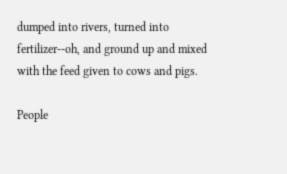dumped into rivers, turned into fertilizer--oh, and ground up and mixed with the feed given to cows and pigs.

People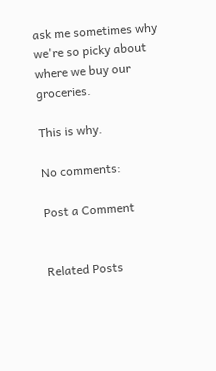ask me sometimes why we're so picky about where we buy our groceries.

This is why.

No comments:

Post a Comment


Related Posts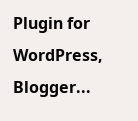Plugin for WordPress, Blogger...